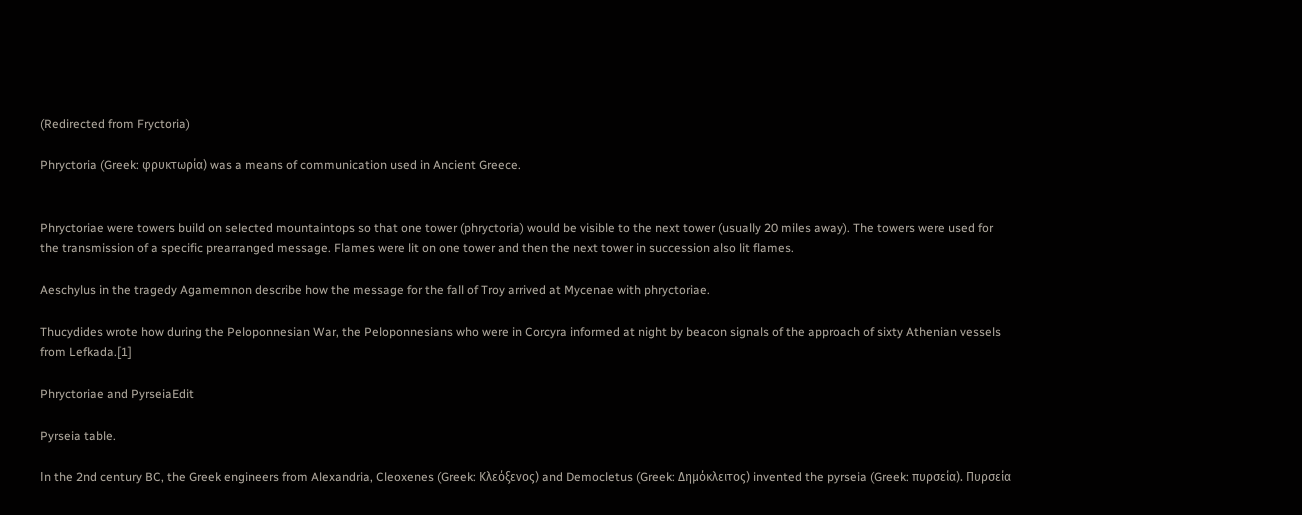(Redirected from Fryctoria)

Phryctoria (Greek: φρυκτωρία) was a means of communication used in Ancient Greece.


Phryctoriae were towers build on selected mountaintops so that one tower (phryctoria) would be visible to the next tower (usually 20 miles away). The towers were used for the transmission of a specific prearranged message. Flames were lit on one tower and then the next tower in succession also lit flames.

Aeschylus in the tragedy Agamemnon describe how the message for the fall of Troy arrived at Mycenae with phryctoriae.

Thucydides wrote how during the Peloponnesian War, the Peloponnesians who were in Corcyra informed at night by beacon signals of the approach of sixty Athenian vessels from Lefkada.[1]

Phryctoriae and PyrseiaEdit

Pyrseia table.

Ιn the 2nd century BC, the Greek engineers from Alexandria, Cleoxenes (Greek: Κλεόξενος) and Democletus (Greek: Δημόκλειτος) invented the pyrseia (Greek: πυρσεία). Πυρσεία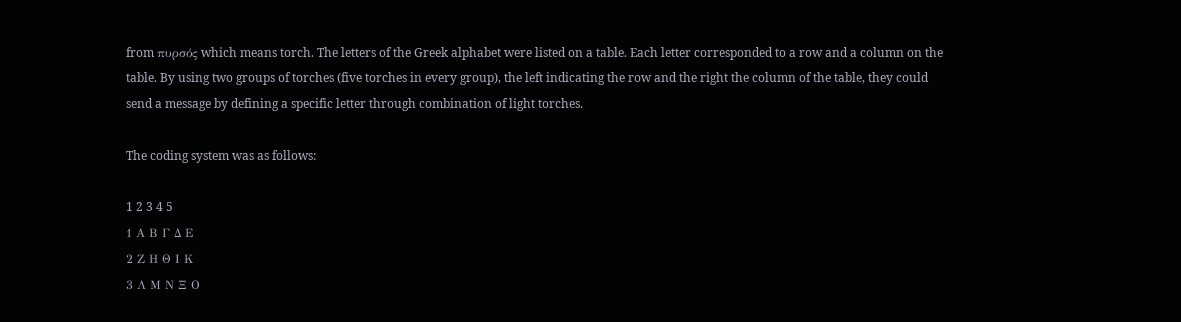from πυρσός which means torch. The letters of the Greek alphabet were listed on a table. Each letter corresponded to a row and a column on the table. By using two groups of torches (five torches in every group), the left indicating the row and the right the column of the table, they could send a message by defining a specific letter through combination of light torches.

The coding system was as follows:

1 2 3 4 5
1 Α Β Γ Δ Ε
2 Ζ Η Θ Ι Κ
3 Λ Μ Ν Ξ Ο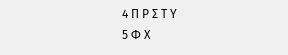4 Π Ρ Σ Τ Υ
5 Φ Χ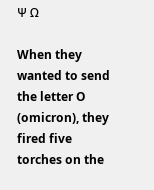Ψ Ω

When they wanted to send the letter O (omicron), they fired five torches on the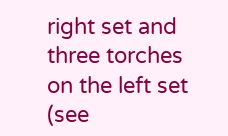right set and three torches on the left set (see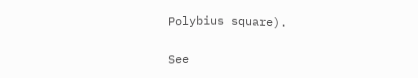Polybius square).

See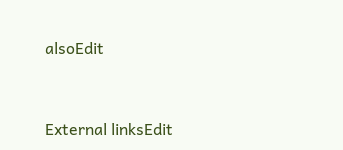alsoEdit


External linksEdit